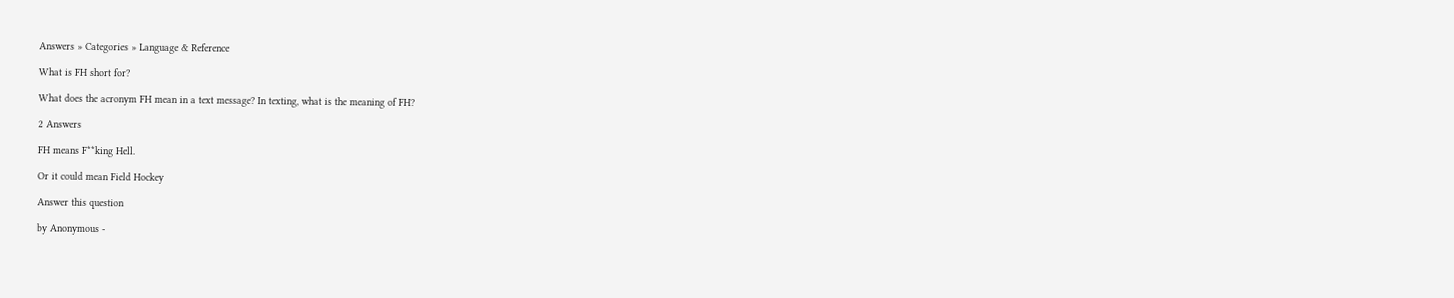Answers » Categories » Language & Reference

What is FH short for?

What does the acronym FH mean in a text message? In texting, what is the meaning of FH?

2 Answers

FH means F**king Hell.

Or it could mean Field Hockey

Answer this question

by Anonymous -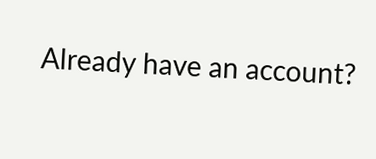Already have an account?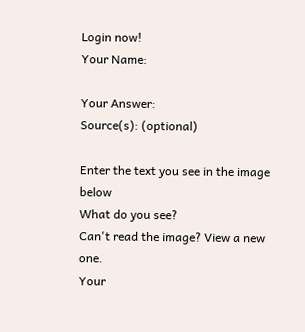Login now!
Your Name:

Your Answer:
Source(s): (optional)

Enter the text you see in the image below
What do you see?
Can't read the image? View a new one.
Your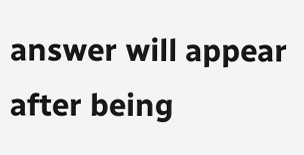answer will appear after being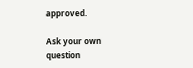approved.

Ask your own question